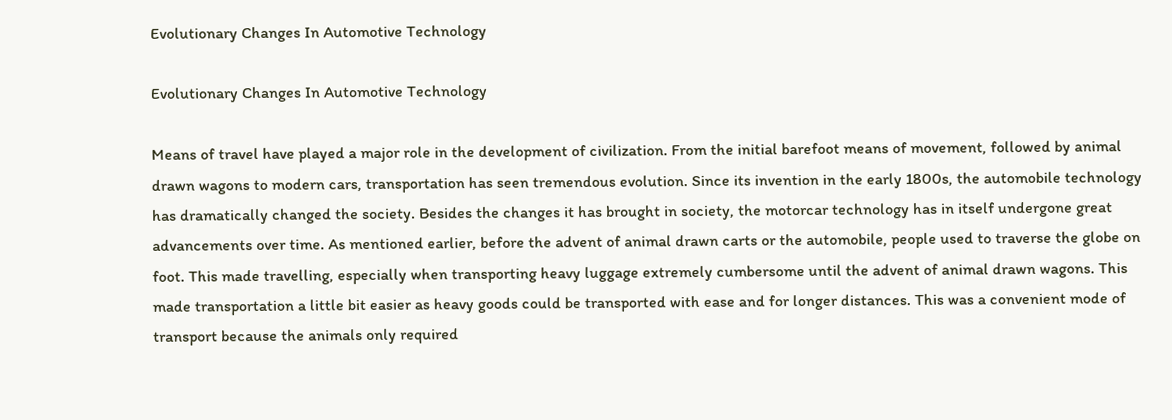Evolutionary Changes In Automotive Technology

Evolutionary Changes In Automotive Technology

Means of travel have played a major role in the development of civilization. From the initial barefoot means of movement, followed by animal drawn wagons to modern cars, transportation has seen tremendous evolution. Since its invention in the early 1800s, the automobile technology has dramatically changed the society. Besides the changes it has brought in society, the motorcar technology has in itself undergone great advancements over time. As mentioned earlier, before the advent of animal drawn carts or the automobile, people used to traverse the globe on foot. This made travelling, especially when transporting heavy luggage extremely cumbersome until the advent of animal drawn wagons. This made transportation a little bit easier as heavy goods could be transported with ease and for longer distances. This was a convenient mode of transport because the animals only required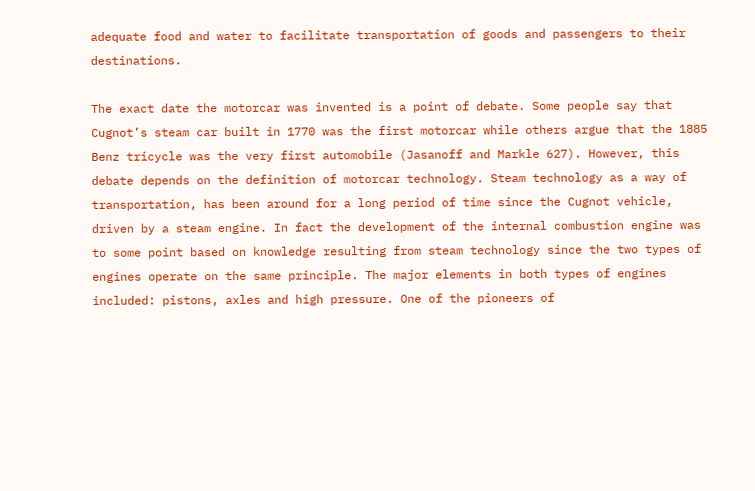adequate food and water to facilitate transportation of goods and passengers to their destinations.

The exact date the motorcar was invented is a point of debate. Some people say that Cugnot’s steam car built in 1770 was the first motorcar while others argue that the 1885 Benz tricycle was the very first automobile (Jasanoff and Markle 627). However, this debate depends on the definition of motorcar technology. Steam technology as a way of transportation, has been around for a long period of time since the Cugnot vehicle, driven by a steam engine. In fact the development of the internal combustion engine was to some point based on knowledge resulting from steam technology since the two types of engines operate on the same principle. The major elements in both types of engines included: pistons, axles and high pressure. One of the pioneers of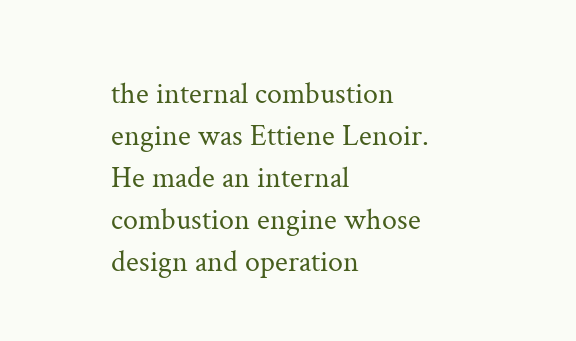the internal combustion engine was Ettiene Lenoir. He made an internal combustion engine whose design and operation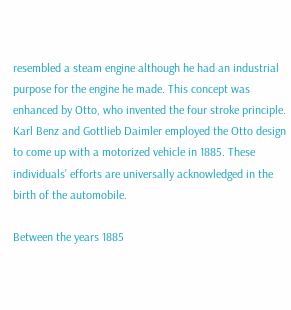resembled a steam engine although he had an industrial purpose for the engine he made. This concept was enhanced by Otto, who invented the four stroke principle. Karl Benz and Gottlieb Daimler employed the Otto design to come up with a motorized vehicle in 1885. These individuals’ efforts are universally acknowledged in the birth of the automobile.

Between the years 1885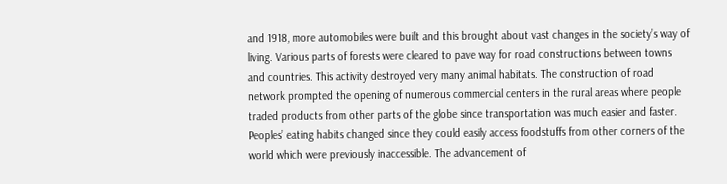and 1918, more automobiles were built and this brought about vast changes in the society’s way of living. Various parts of forests were cleared to pave way for road constructions between towns and countries. This activity destroyed very many animal habitats. The construction of road network prompted the opening of numerous commercial centers in the rural areas where people traded products from other parts of the globe since transportation was much easier and faster. Peoples’ eating habits changed since they could easily access foodstuffs from other corners of the world which were previously inaccessible. The advancement of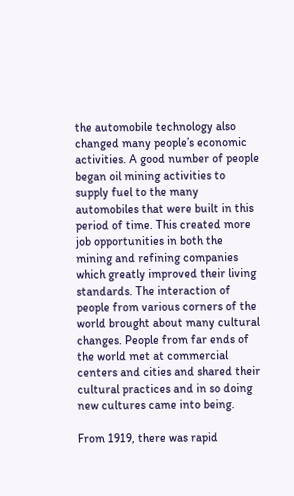the automobile technology also changed many people’s economic activities. A good number of people began oil mining activities to supply fuel to the many automobiles that were built in this period of time. This created more job opportunities in both the mining and refining companies which greatly improved their living standards. The interaction of people from various corners of the world brought about many cultural changes. People from far ends of the world met at commercial centers and cities and shared their cultural practices and in so doing new cultures came into being.

From 1919, there was rapid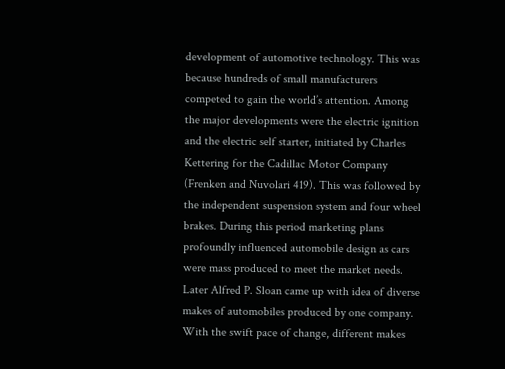development of automotive technology. This was because hundreds of small manufacturers competed to gain the world’s attention. Among the major developments were the electric ignition and the electric self starter, initiated by Charles Kettering for the Cadillac Motor Company (Frenken and Nuvolari 419). This was followed by the independent suspension system and four wheel brakes. During this period marketing plans profoundly influenced automobile design as cars were mass produced to meet the market needs. Later Alfred P. Sloan came up with idea of diverse makes of automobiles produced by one company. With the swift pace of change, different makes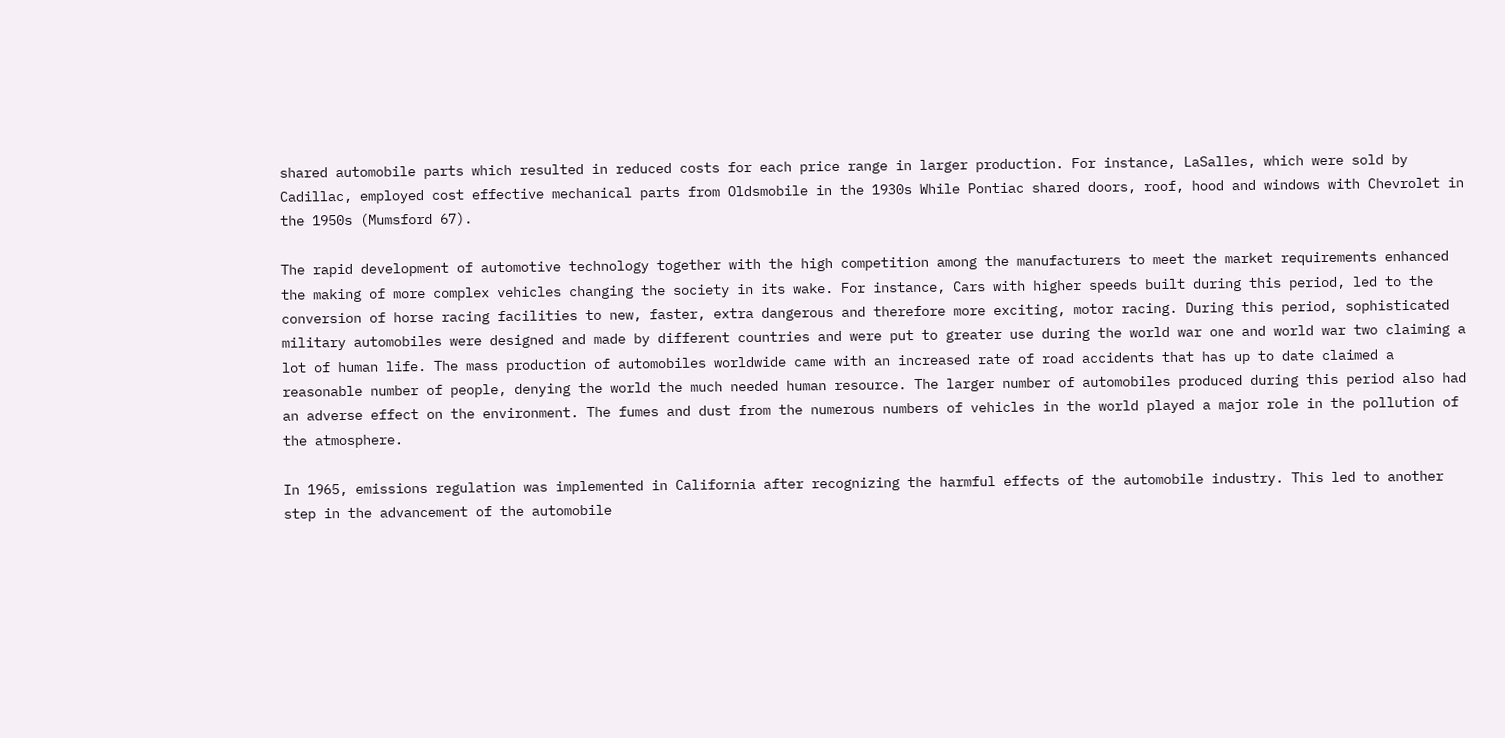shared automobile parts which resulted in reduced costs for each price range in larger production. For instance, LaSalles, which were sold by Cadillac, employed cost effective mechanical parts from Oldsmobile in the 1930s While Pontiac shared doors, roof, hood and windows with Chevrolet in the 1950s (Mumsford 67).

The rapid development of automotive technology together with the high competition among the manufacturers to meet the market requirements enhanced the making of more complex vehicles changing the society in its wake. For instance, Cars with higher speeds built during this period, led to the conversion of horse racing facilities to new, faster, extra dangerous and therefore more exciting, motor racing. During this period, sophisticated military automobiles were designed and made by different countries and were put to greater use during the world war one and world war two claiming a lot of human life. The mass production of automobiles worldwide came with an increased rate of road accidents that has up to date claimed a reasonable number of people, denying the world the much needed human resource. The larger number of automobiles produced during this period also had an adverse effect on the environment. The fumes and dust from the numerous numbers of vehicles in the world played a major role in the pollution of the atmosphere.

In 1965, emissions regulation was implemented in California after recognizing the harmful effects of the automobile industry. This led to another step in the advancement of the automobile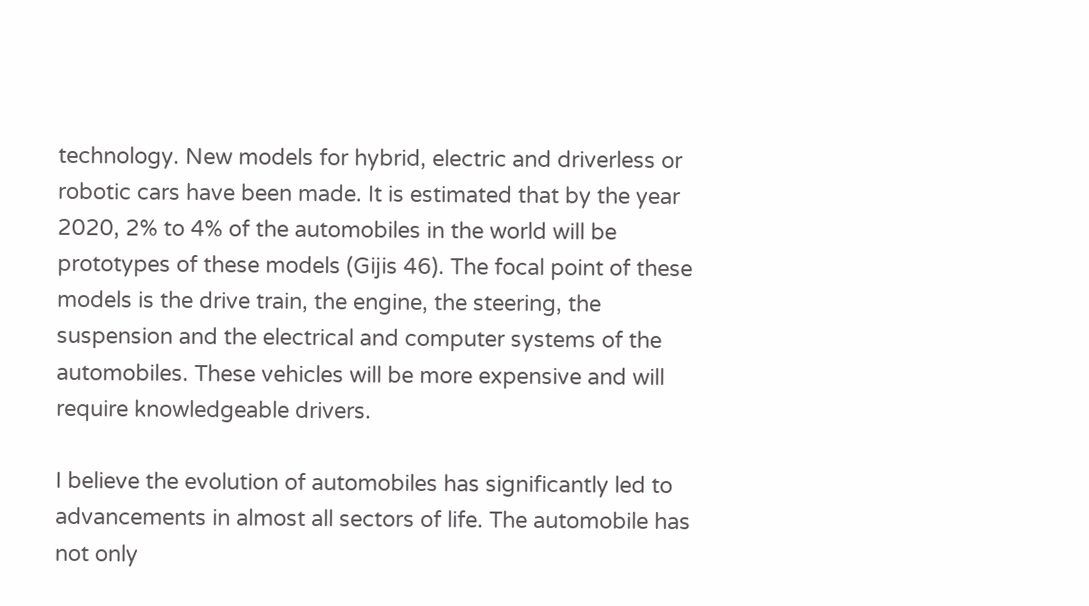technology. New models for hybrid, electric and driverless or robotic cars have been made. It is estimated that by the year 2020, 2% to 4% of the automobiles in the world will be prototypes of these models (Gijis 46). The focal point of these models is the drive train, the engine, the steering, the suspension and the electrical and computer systems of the automobiles. These vehicles will be more expensive and will require knowledgeable drivers.

I believe the evolution of automobiles has significantly led to advancements in almost all sectors of life. The automobile has not only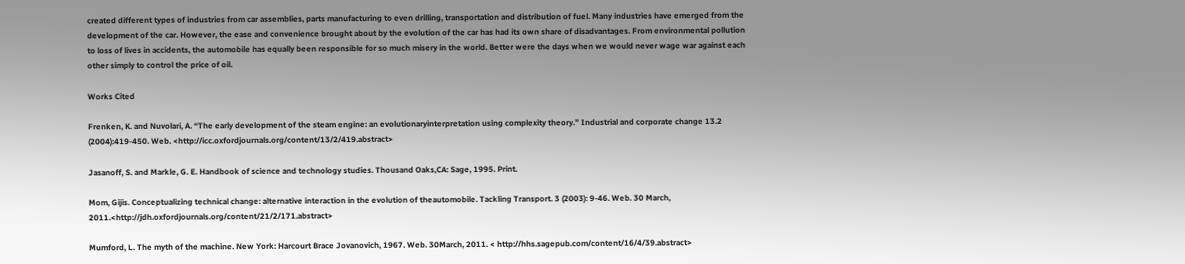created different types of industries from car assemblies, parts manufacturing to even drilling, transportation and distribution of fuel. Many industries have emerged from the development of the car. However, the ease and convenience brought about by the evolution of the car has had its own share of disadvantages. From environmental pollution to loss of lives in accidents, the automobile has equally been responsible for so much misery in the world. Better were the days when we would never wage war against each other simply to control the price of oil.

Works Cited

Frenken, K. and Nuvolari, A. “The early development of the steam engine: an evolutionaryinterpretation using complexity theory.” Industrial and corporate change 13.2 (2004):419-450. Web. <http://icc.oxfordjournals.org/content/13/2/419.abstract>

Jasanoff, S. and Markle, G. E. Handbook of science and technology studies. Thousand Oaks,CA: Sage, 1995. Print.

Mom, Gijis. Conceptualizing technical change: alternative interaction in the evolution of theautomobile. Tackling Transport. 3 (2003): 9-46. Web. 30 March, 2011.<http://jdh.oxfordjournals.org/content/21/2/171.abstract>

Mumford, L. The myth of the machine. New York: Harcourt Brace Jovanovich, 1967. Web. 30March, 2011. < http://hhs.sagepub.com/content/16/4/39.abstract>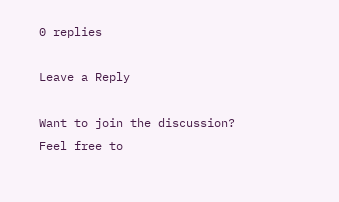0 replies

Leave a Reply

Want to join the discussion?
Feel free to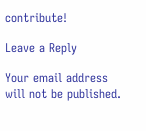contribute!

Leave a Reply

Your email address will not be published.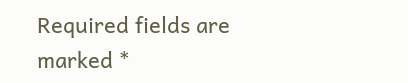Required fields are marked *